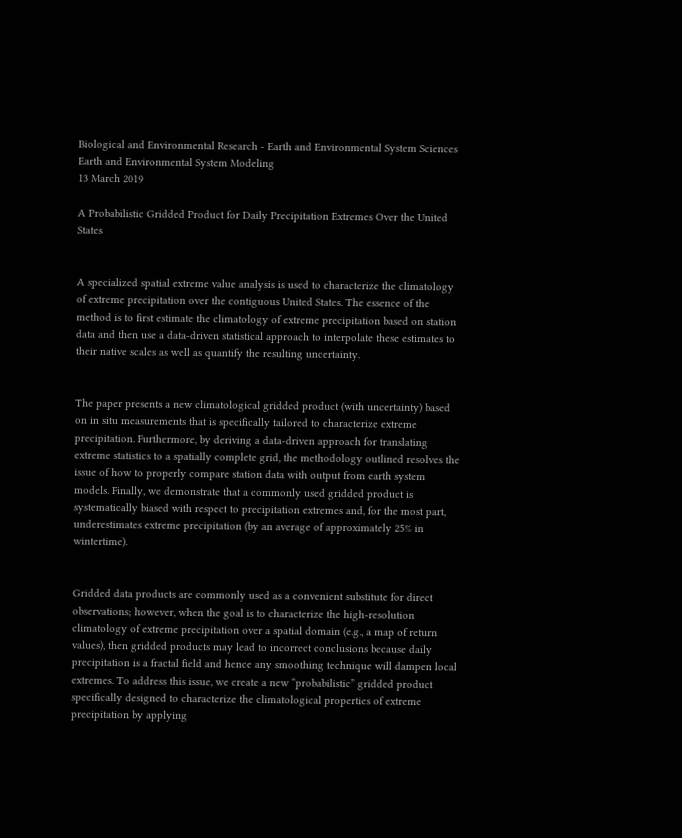Biological and Environmental Research - Earth and Environmental System Sciences
Earth and Environmental System Modeling
13 March 2019

A Probabilistic Gridded Product for Daily Precipitation Extremes Over the United States


A specialized spatial extreme value analysis is used to characterize the climatology of extreme precipitation over the contiguous United States. The essence of the method is to first estimate the climatology of extreme precipitation based on station data and then use a data-driven statistical approach to interpolate these estimates to their native scales as well as quantify the resulting uncertainty.


The paper presents a new climatological gridded product (with uncertainty) based on in situ measurements that is specifically tailored to characterize extreme precipitation. Furthermore, by deriving a data-driven approach for translating extreme statistics to a spatially complete grid, the methodology outlined resolves the issue of how to properly compare station data with output from earth system models. Finally, we demonstrate that a commonly used gridded product is systematically biased with respect to precipitation extremes and, for the most part, underestimates extreme precipitation (by an average of approximately 25% in wintertime).


Gridded data products are commonly used as a convenient substitute for direct observations; however, when the goal is to characterize the high-resolution climatology of extreme precipitation over a spatial domain (e.g., a map of return values), then gridded products may lead to incorrect conclusions because daily precipitation is a fractal field and hence any smoothing technique will dampen local extremes. To address this issue, we create a new “probabilistic” gridded product specifically designed to characterize the climatological properties of extreme precipitation by applying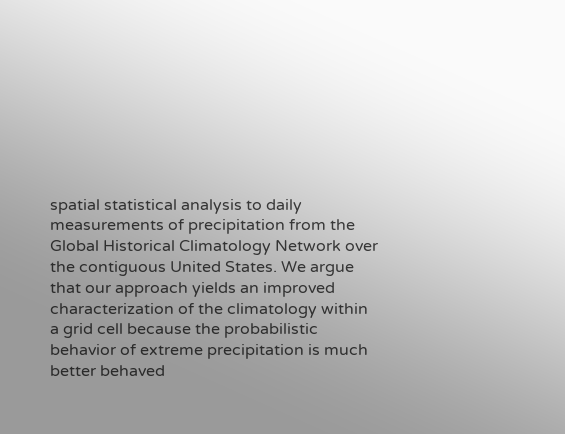spatial statistical analysis to daily measurements of precipitation from the Global Historical Climatology Network over the contiguous United States. We argue that our approach yields an improved characterization of the climatology within a grid cell because the probabilistic behavior of extreme precipitation is much better behaved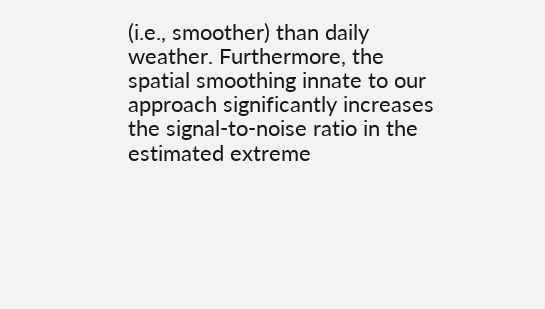(i.e., smoother) than daily weather. Furthermore, the spatial smoothing innate to our approach significantly increases the signal-to-noise ratio in the estimated extreme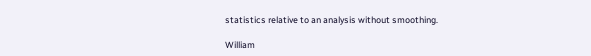statistics relative to an analysis without smoothing.

William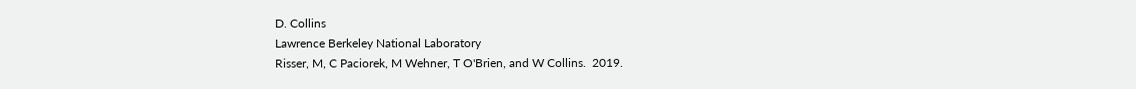D. Collins
Lawrence Berkeley National Laboratory
Risser, M, C Paciorek, M Wehner, T O'Brien, and W Collins.  2019.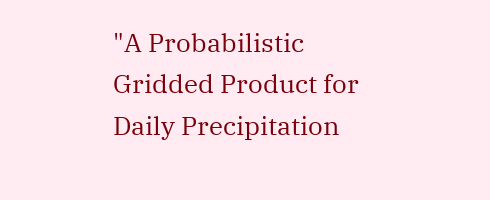"A Probabilistic Gridded Product for Daily Precipitation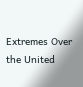Extremes Over the United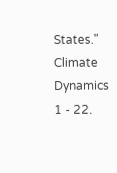States."  Climate Dynamics 1 - 22.